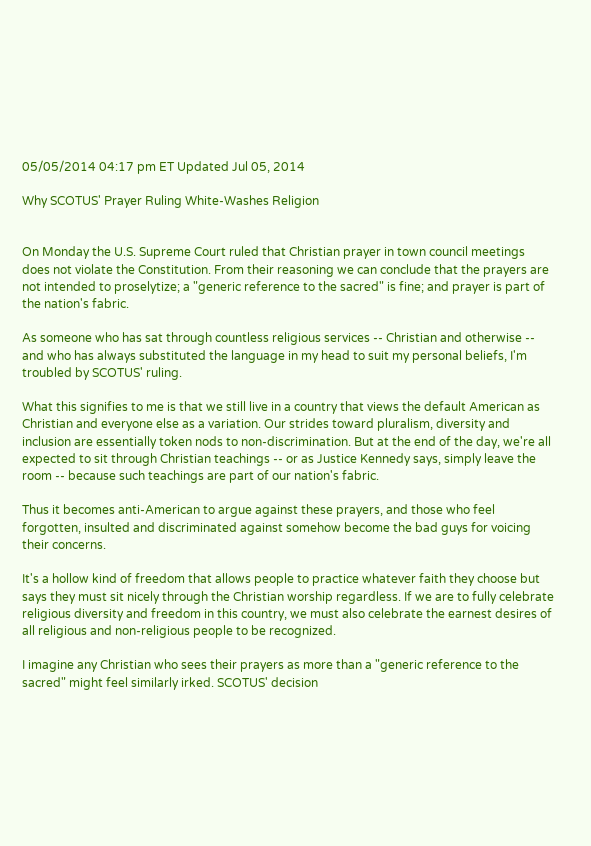05/05/2014 04:17 pm ET Updated Jul 05, 2014

Why SCOTUS' Prayer Ruling White-Washes Religion


On Monday the U.S. Supreme Court ruled that Christian prayer in town council meetings does not violate the Constitution. From their reasoning we can conclude that the prayers are not intended to proselytize; a "generic reference to the sacred" is fine; and prayer is part of the nation's fabric.

As someone who has sat through countless religious services -- Christian and otherwise -- and who has always substituted the language in my head to suit my personal beliefs, I'm troubled by SCOTUS' ruling.

What this signifies to me is that we still live in a country that views the default American as Christian and everyone else as a variation. Our strides toward pluralism, diversity and inclusion are essentially token nods to non-discrimination. But at the end of the day, we're all expected to sit through Christian teachings -- or as Justice Kennedy says, simply leave the room -- because such teachings are part of our nation's fabric.

Thus it becomes anti-American to argue against these prayers, and those who feel forgotten, insulted and discriminated against somehow become the bad guys for voicing their concerns.

It's a hollow kind of freedom that allows people to practice whatever faith they choose but says they must sit nicely through the Christian worship regardless. If we are to fully celebrate religious diversity and freedom in this country, we must also celebrate the earnest desires of all religious and non-religious people to be recognized.

I imagine any Christian who sees their prayers as more than a "generic reference to the sacred" might feel similarly irked. SCOTUS' decision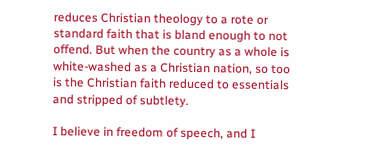reduces Christian theology to a rote or standard faith that is bland enough to not offend. But when the country as a whole is white-washed as a Christian nation, so too is the Christian faith reduced to essentials and stripped of subtlety.

I believe in freedom of speech, and I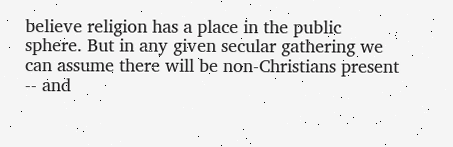believe religion has a place in the public sphere. But in any given secular gathering we can assume there will be non-Christians present -- and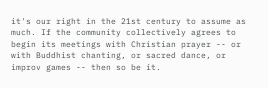it's our right in the 21st century to assume as much. If the community collectively agrees to begin its meetings with Christian prayer -- or with Buddhist chanting, or sacred dance, or improv games -- then so be it.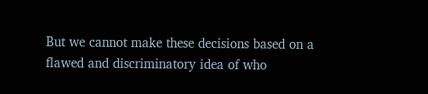But we cannot make these decisions based on a flawed and discriminatory idea of who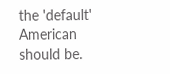the 'default' American should be.